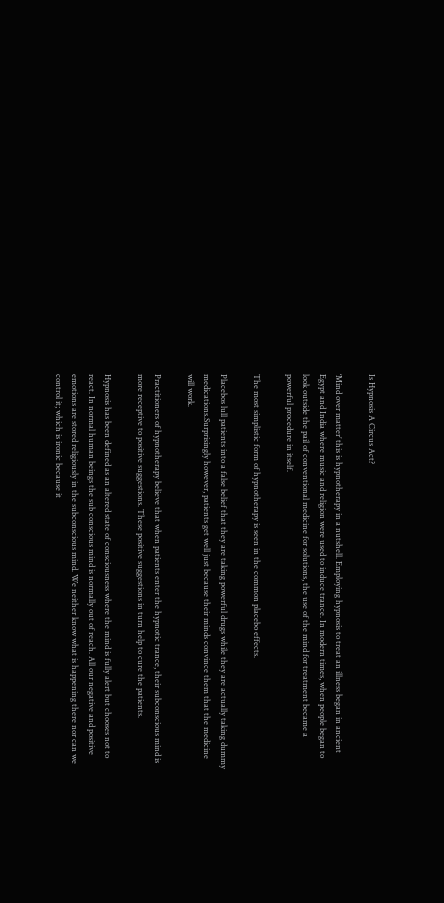Is Hypnosis A Circus Act?

‘Mind over matter’ this is hypnotherapy in a nutshell. Employing hypnosis to treat an illness began in ancient Egypt and India where music and religion were used to induce trance. In modern times, when people began to look outside the pail of conventional medicine for solutions, the use of the mind for treatment became a powerful procedure in itself.

The most simplistic form of hypnotherapy is seen in the common placebo effects.

Placebos lull patients into a false belief that they are taking powerful drugs while they are actually taking dummy medications.Surprisingly however, patients get well just because their minds convince them that the medicine will work.

Practitioners of hypnotherapy believe that when patients enter the hypnotic trance, their subconscious mind is more receptive to positive suggestions. These positive suggestions in turn help to cure the patients.

Hypnosis has been defined as an altered state of consciousness where the mind is fully alert but chooses not to react. In normal human beings the sub conscious mind is normally out of reach. All our negative and positive emotions are stored religiously in the subconscious mind. We neither know what is happening there nor can we control it; which is ironic because it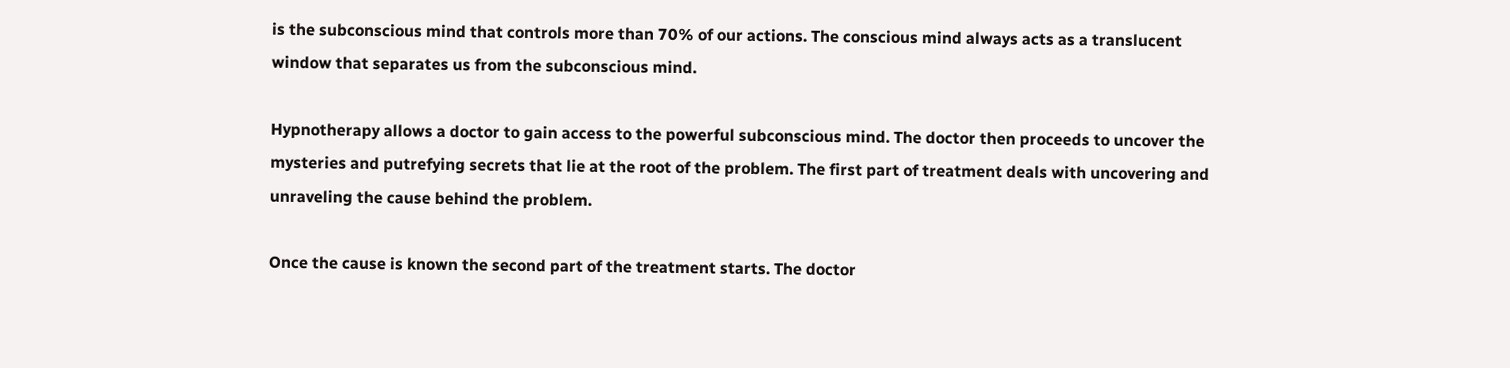is the subconscious mind that controls more than 70% of our actions. The conscious mind always acts as a translucent window that separates us from the subconscious mind.

Hypnotherapy allows a doctor to gain access to the powerful subconscious mind. The doctor then proceeds to uncover the mysteries and putrefying secrets that lie at the root of the problem. The first part of treatment deals with uncovering and unraveling the cause behind the problem.

Once the cause is known the second part of the treatment starts. The doctor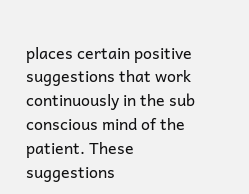places certain positive suggestions that work continuously in the sub conscious mind of the patient. These suggestions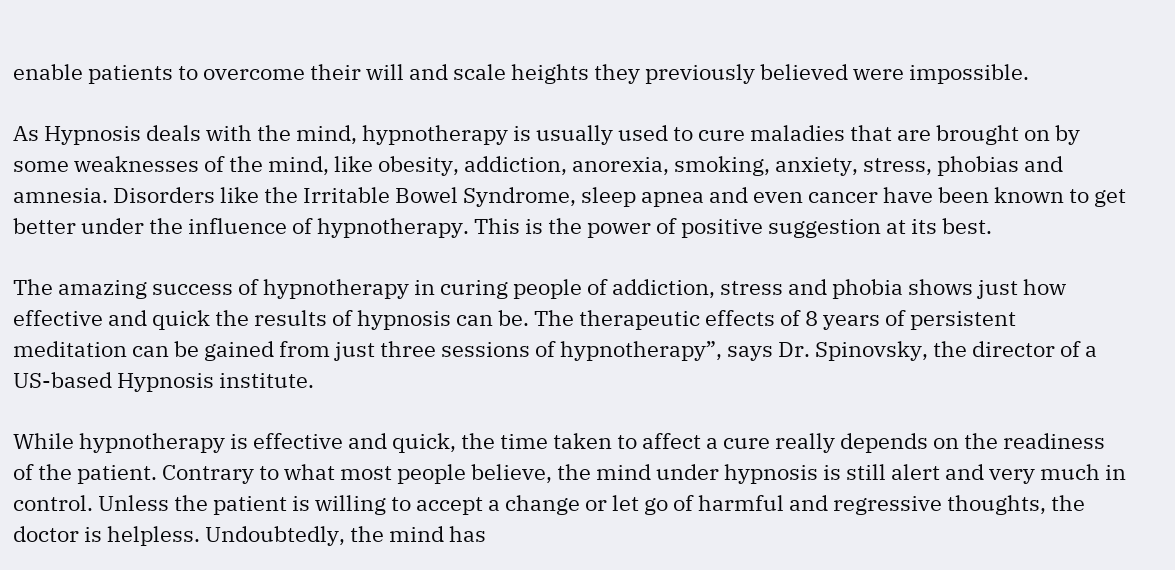enable patients to overcome their will and scale heights they previously believed were impossible.

As Hypnosis deals with the mind, hypnotherapy is usually used to cure maladies that are brought on by some weaknesses of the mind, like obesity, addiction, anorexia, smoking, anxiety, stress, phobias and amnesia. Disorders like the Irritable Bowel Syndrome, sleep apnea and even cancer have been known to get better under the influence of hypnotherapy. This is the power of positive suggestion at its best.

The amazing success of hypnotherapy in curing people of addiction, stress and phobia shows just how effective and quick the results of hypnosis can be. The therapeutic effects of 8 years of persistent meditation can be gained from just three sessions of hypnotherapy”, says Dr. Spinovsky, the director of a US-based Hypnosis institute.

While hypnotherapy is effective and quick, the time taken to affect a cure really depends on the readiness of the patient. Contrary to what most people believe, the mind under hypnosis is still alert and very much in control. Unless the patient is willing to accept a change or let go of harmful and regressive thoughts, the doctor is helpless. Undoubtedly, the mind has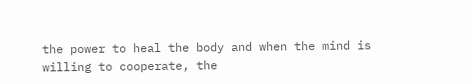the power to heal the body and when the mind is willing to cooperate, the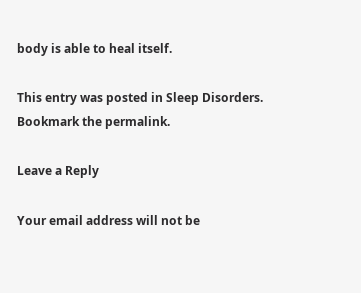body is able to heal itself.

This entry was posted in Sleep Disorders. Bookmark the permalink.

Leave a Reply

Your email address will not be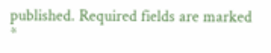published. Required fields are marked *